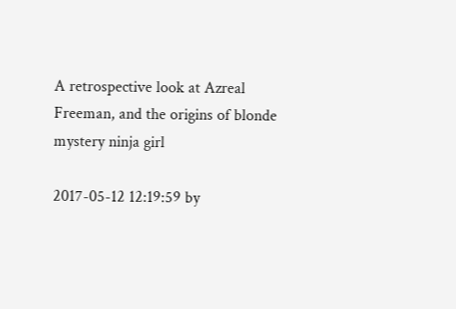A retrospective look at Azreal Freeman, and the origins of blonde mystery ninja girl

2017-05-12 12:19:59 by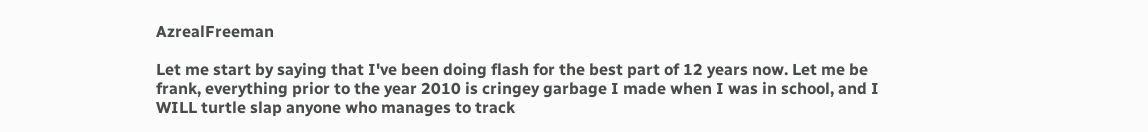AzrealFreeman

Let me start by saying that I've been doing flash for the best part of 12 years now. Let me be frank, everything prior to the year 2010 is cringey garbage I made when I was in school, and I WILL turtle slap anyone who manages to track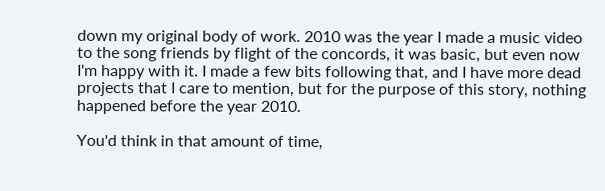down my original body of work. 2010 was the year I made a music video to the song friends by flight of the concords, it was basic, but even now I'm happy with it. I made a few bits following that, and I have more dead projects that I care to mention, but for the purpose of this story, nothing happened before the year 2010.

You'd think in that amount of time,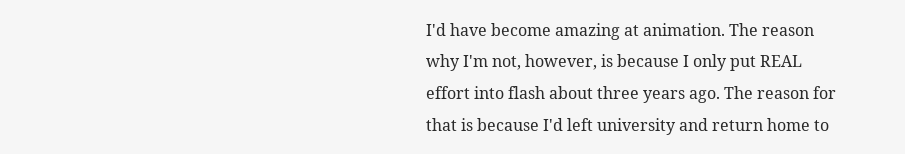I'd have become amazing at animation. The reason why I'm not, however, is because I only put REAL effort into flash about three years ago. The reason for that is because I'd left university and return home to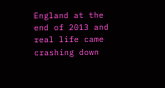England at the end of 2013 and real life came crashing down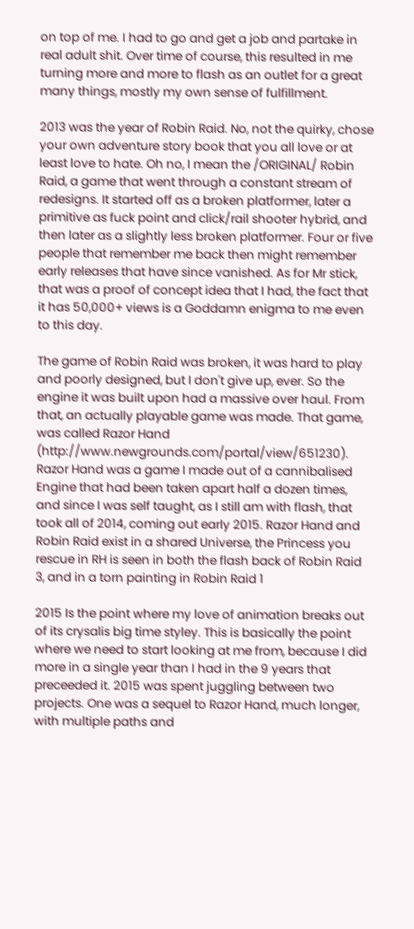on top of me. I had to go and get a job and partake in real adult shit. Over time of course, this resulted in me turning more and more to flash as an outlet for a great many things, mostly my own sense of fulfillment.

2013 was the year of Robin Raid. No, not the quirky, chose your own adventure story book that you all love or at least love to hate. Oh no, I mean the /ORIGINAL/ Robin Raid, a game that went through a constant stream of redesigns. It started off as a broken platformer, later a primitive as fuck point and click/rail shooter hybrid, and then later as a slightly less broken platformer. Four or five people that remember me back then might remember early releases that have since vanished. As for Mr stick, that was a proof of concept idea that I had, the fact that it has 50,000+ views is a Goddamn enigma to me even to this day.

The game of Robin Raid was broken, it was hard to play and poorly designed, but I don't give up, ever. So the engine it was built upon had a massive over haul. From that, an actually playable game was made. That game, was called Razor Hand (http://www.newgrounds.com/portal/view/651230). Razor Hand was a game I made out of a cannibalised Engine that had been taken apart half a dozen times, and since I was self taught, as I still am with flash, that took all of 2014, coming out early 2015. Razor Hand and Robin Raid exist in a shared Universe, the Princess you rescue in RH is seen in both the flash back of Robin Raid 3, and in a torn painting in Robin Raid 1

2015 Is the point where my love of animation breaks out of its crysalis big time styley. This is basically the point where we need to start looking at me from, because I did more in a single year than I had in the 9 years that preceeded it. 2015 was spent juggling between two projects. One was a sequel to Razor Hand, much longer, with multiple paths and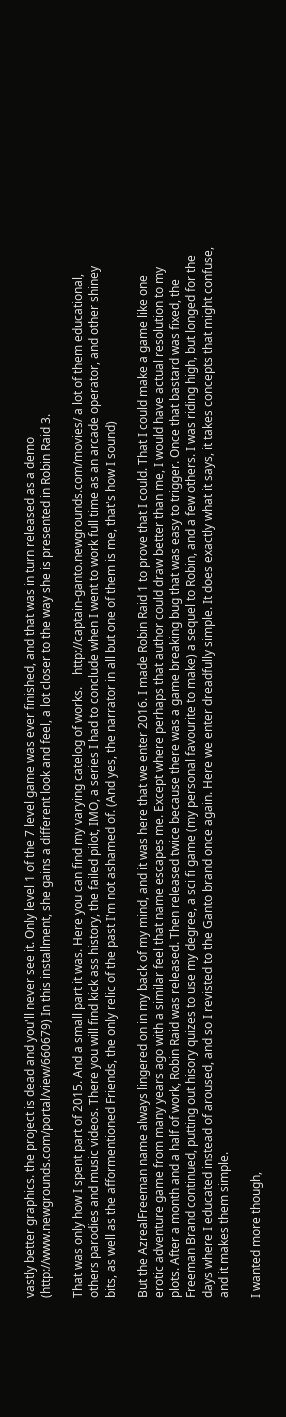vastly better graphics. the project is dead and you'll never see it. Only level 1 of the 7 level game was ever finished, and that was in turn released as a demo (http://www.newgrounds.com/portal/view/660679) In this installment, she gains a different look and feel, a lot closer to the way she is presented in Robin Raid 3.

That was only how I spent part of 2015. And a small part it was. Here you can find my varying catelog of works.    http://captain-ganto.newgrounds.com/movies/ a lot of them educational, others parodies and music videos. There you will find kick ass history, the failed pilot, IMO, a series I had to conclude when I went to work full time as an arcade operator, and other shiney bits, as well as the afformentioned Friends, the only relic of the past I'm not ashamed of. (And yes, the narrator in all but one of them is me, that's how I sound)

But the AzrealFreeman name always lingered on in my back of my mind, and it was here that we enter 2016. I made Robin Raid 1 to prove that I could. That I could make a game like one erotic adventure game from many years ago with a similar feel that name escapes me. Except where perhaps that author could draw better than me, I would have actual resolution to my plots. After a month and a half of work, Robin Raid was released. Then released twice because there was a game breaking bug that was easy to trigger. Once that bastard was fixed, the Freeman Brand continued, putting out hisory quizes to use my degree, a sci fi game (my personal favourite to make) a sequel to Robin, and a few others. I was riding high, but longed for the days where I educated instead of aroused, and so I revisted to the Ganto brand once again. Here we enter dreadfully simple. It does exactly what it says, it takes concepts that might confuse, and it makes them simple.

I wanted more though,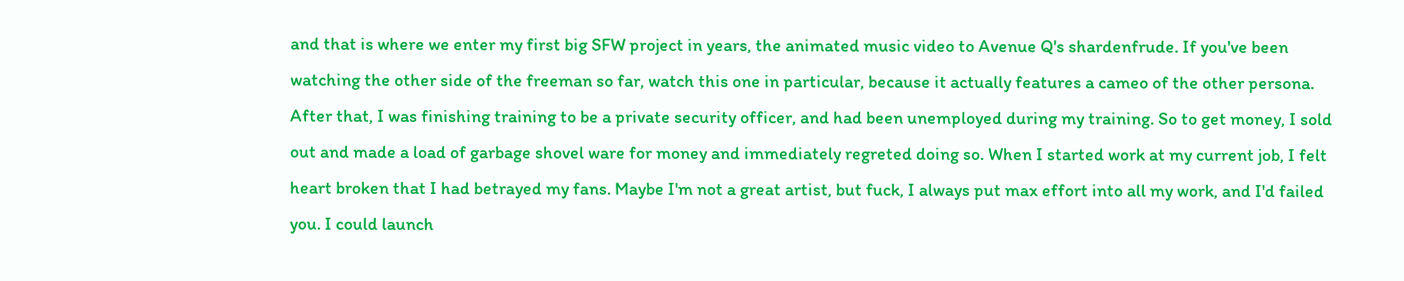and that is where we enter my first big SFW project in years, the animated music video to Avenue Q's shardenfrude. If you've been watching the other side of the freeman so far, watch this one in particular, because it actually features a cameo of the other persona. After that, I was finishing training to be a private security officer, and had been unemployed during my training. So to get money, I sold out and made a load of garbage shovel ware for money and immediately regreted doing so. When I started work at my current job, I felt heart broken that I had betrayed my fans. Maybe I'm not a great artist, but fuck, I always put max effort into all my work, and I'd failed you. I could launch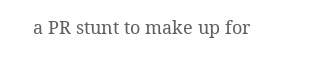a PR stunt to make up for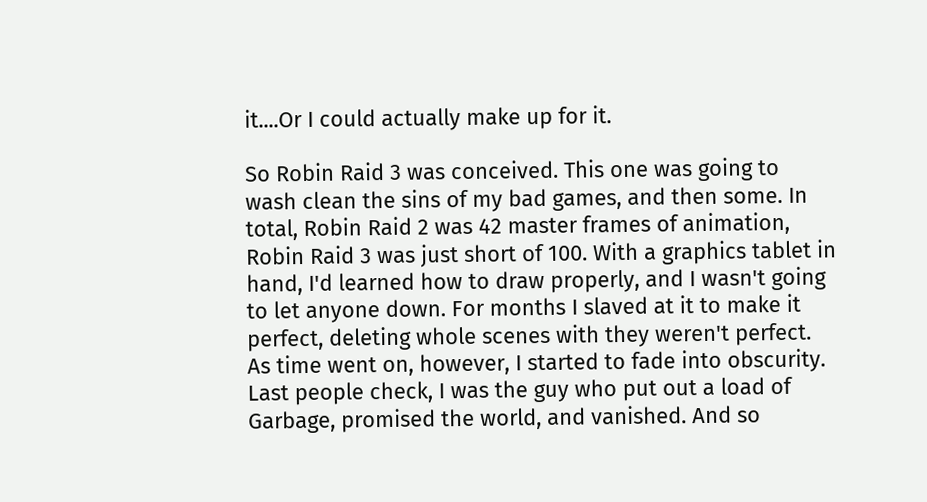it....Or I could actually make up for it.

So Robin Raid 3 was conceived. This one was going to wash clean the sins of my bad games, and then some. In total, Robin Raid 2 was 42 master frames of animation, Robin Raid 3 was just short of 100. With a graphics tablet in hand, I'd learned how to draw properly, and I wasn't going to let anyone down. For months I slaved at it to make it perfect, deleting whole scenes with they weren't perfect. As time went on, however, I started to fade into obscurity. Last people check, I was the guy who put out a load of Garbage, promised the world, and vanished. And so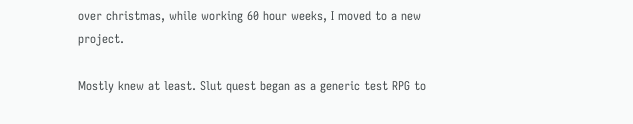over christmas, while working 60 hour weeks, I moved to a new project.

Mostly knew at least. Slut quest began as a generic test RPG to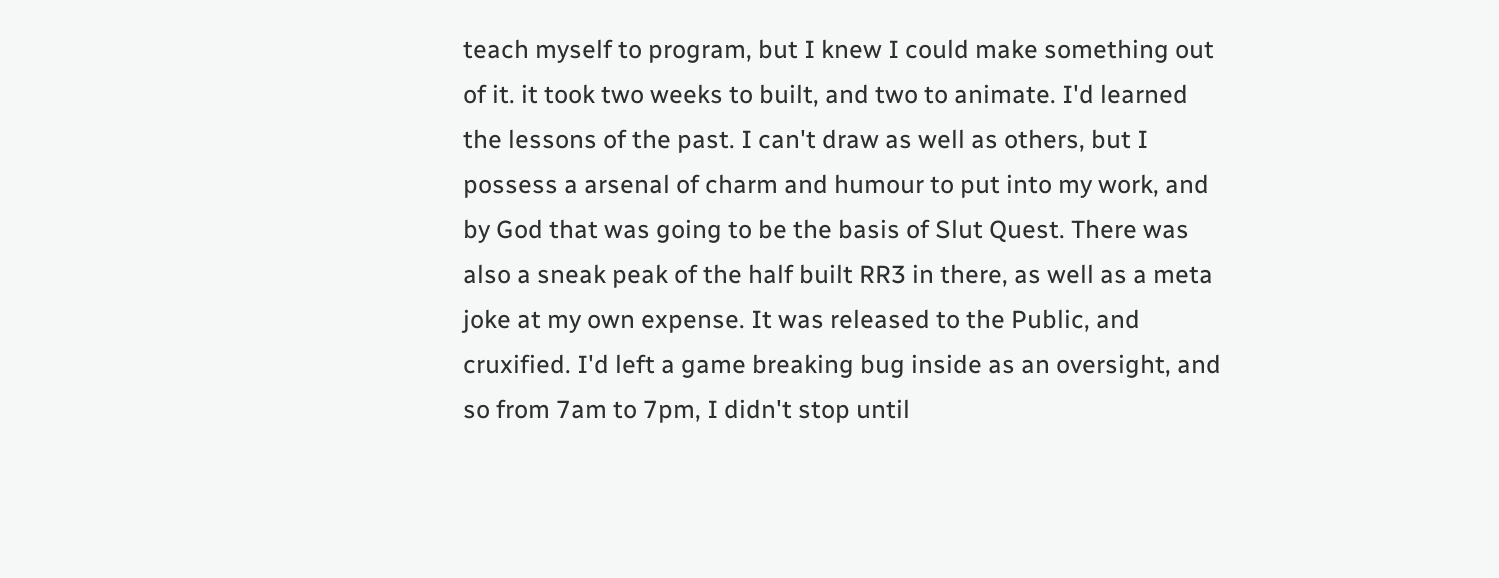teach myself to program, but I knew I could make something out of it. it took two weeks to built, and two to animate. I'd learned the lessons of the past. I can't draw as well as others, but I possess a arsenal of charm and humour to put into my work, and by God that was going to be the basis of Slut Quest. There was also a sneak peak of the half built RR3 in there, as well as a meta joke at my own expense. It was released to the Public, and cruxified. I'd left a game breaking bug inside as an oversight, and so from 7am to 7pm, I didn't stop until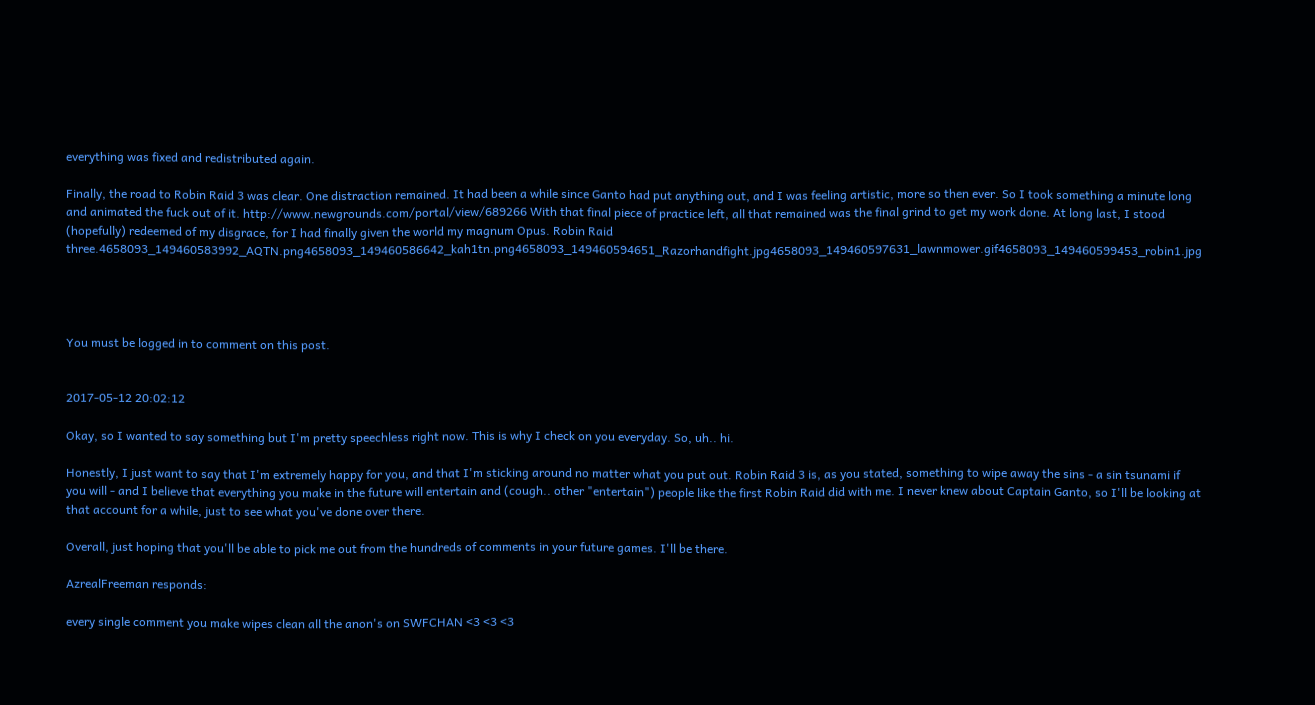everything was fixed and redistributed again.

Finally, the road to Robin Raid 3 was clear. One distraction remained. It had been a while since Ganto had put anything out, and I was feeling artistic, more so then ever. So I took something a minute long and animated the fuck out of it. http://www.newgrounds.com/portal/view/689266 With that final piece of practice left, all that remained was the final grind to get my work done. At long last, I stood (hopefully) redeemed of my disgrace, for I had finally given the world my magnum Opus. Robin Raid three.4658093_149460583992_AQTN.png4658093_149460586642_kah1tn.png4658093_149460594651_Razorhandfight.jpg4658093_149460597631_lawnmower.gif4658093_149460599453_robin1.jpg




You must be logged in to comment on this post.


2017-05-12 20:02:12

Okay, so I wanted to say something but I'm pretty speechless right now. This is why I check on you everyday. So, uh.. hi.

Honestly, I just want to say that I'm extremely happy for you, and that I'm sticking around no matter what you put out. Robin Raid 3 is, as you stated, something to wipe away the sins - a sin tsunami if you will - and I believe that everything you make in the future will entertain and (cough.. other "entertain") people like the first Robin Raid did with me. I never knew about Captain Ganto, so I'll be looking at that account for a while, just to see what you've done over there.

Overall, just hoping that you'll be able to pick me out from the hundreds of comments in your future games. I'll be there.

AzrealFreeman responds:

every single comment you make wipes clean all the anon's on SWFCHAN <3 <3 <3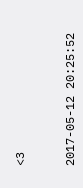<3


2017-05-12 20:25:52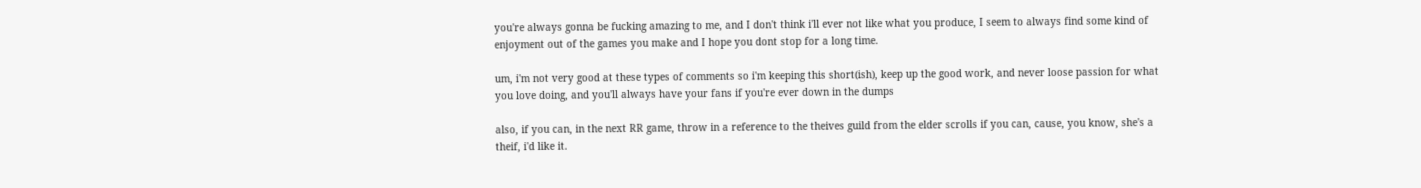you're always gonna be fucking amazing to me, and I don't think i'll ever not like what you produce, I seem to always find some kind of enjoyment out of the games you make and I hope you dont stop for a long time.

um, i'm not very good at these types of comments so i'm keeping this short(ish), keep up the good work, and never loose passion for what you love doing, and you'll always have your fans if you're ever down in the dumps

also, if you can, in the next RR game, throw in a reference to the theives guild from the elder scrolls if you can, cause, you know, she's a theif, i'd like it.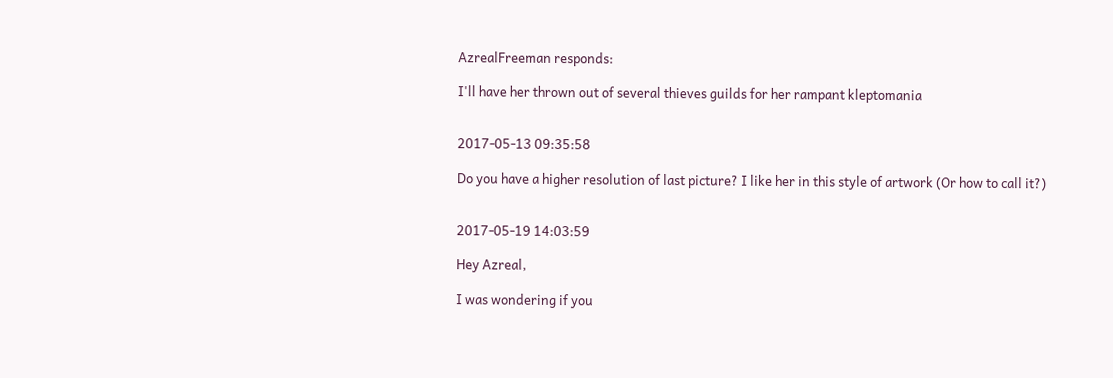AzrealFreeman responds:

I'll have her thrown out of several thieves guilds for her rampant kleptomania


2017-05-13 09:35:58

Do you have a higher resolution of last picture? I like her in this style of artwork (Or how to call it?)


2017-05-19 14:03:59

Hey Azreal,

I was wondering if you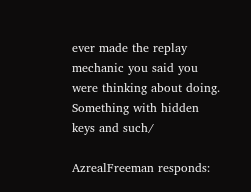ever made the replay mechanic you said you were thinking about doing. Something with hidden keys and such/

AzrealFreeman responds: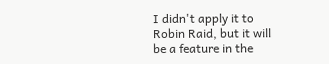I didn't apply it to Robin Raid, but it will be a feature in the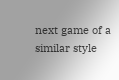next game of a similar style